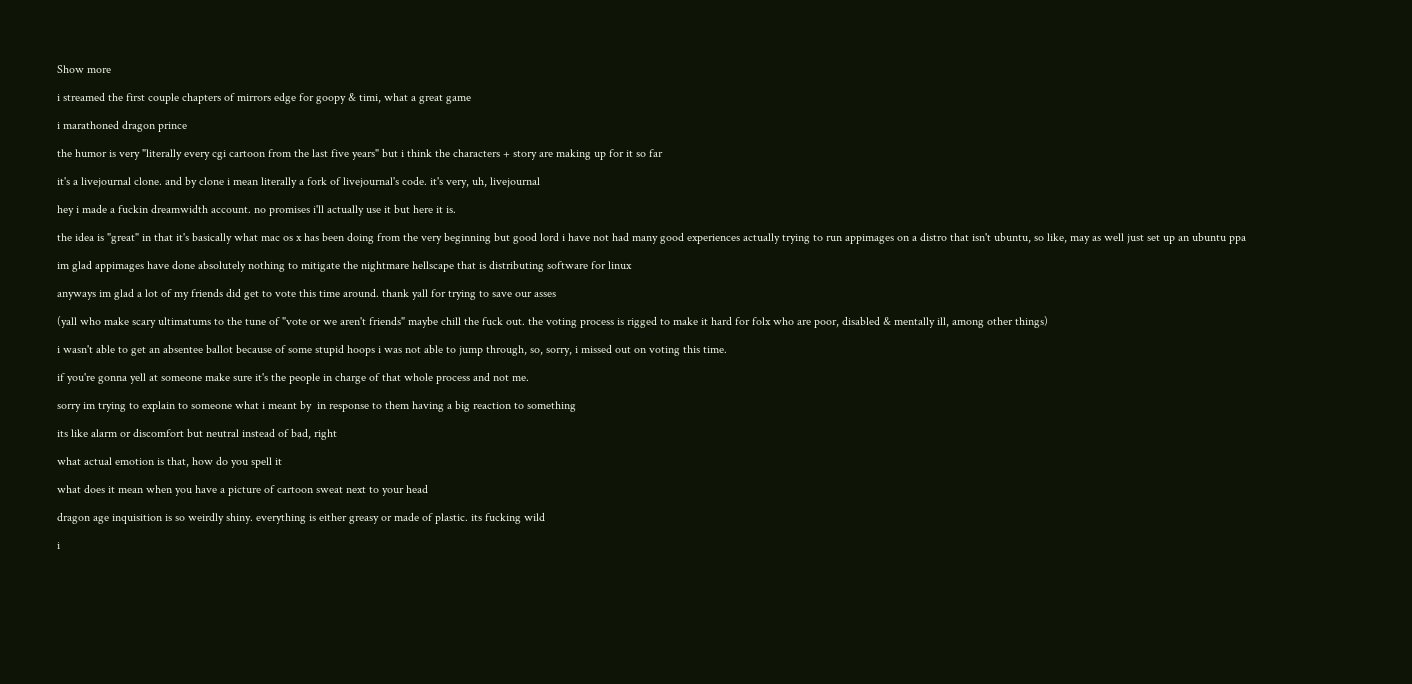Show more

i streamed the first couple chapters of mirrors edge for goopy & timi, what a great game

i marathoned dragon prince

the humor is very "literally every cgi cartoon from the last five years" but i think the characters + story are making up for it so far

it's a livejournal clone. and by clone i mean literally a fork of livejournal's code. it's very, uh, livejournal

hey i made a fuckin dreamwidth account. no promises i'll actually use it but here it is.

the idea is "great" in that it's basically what mac os x has been doing from the very beginning but good lord i have not had many good experiences actually trying to run appimages on a distro that isn't ubuntu, so like, may as well just set up an ubuntu ppa

im glad appimages have done absolutely nothing to mitigate the nightmare hellscape that is distributing software for linux

anyways im glad a lot of my friends did get to vote this time around. thank yall for trying to save our asses

(yall who make scary ultimatums to the tune of "vote or we aren't friends" maybe chill the fuck out. the voting process is rigged to make it hard for folx who are poor, disabled & mentally ill, among other things)

i wasn't able to get an absentee ballot because of some stupid hoops i was not able to jump through, so, sorry, i missed out on voting this time.

if you're gonna yell at someone make sure it's the people in charge of that whole process and not me.

sorry im trying to explain to someone what i meant by  in response to them having a big reaction to something

its like alarm or discomfort but neutral instead of bad, right

what actual emotion is that, how do you spell it

what does it mean when you have a picture of cartoon sweat next to your head

dragon age inquisition is so weirdly shiny. everything is either greasy or made of plastic. its fucking wild

i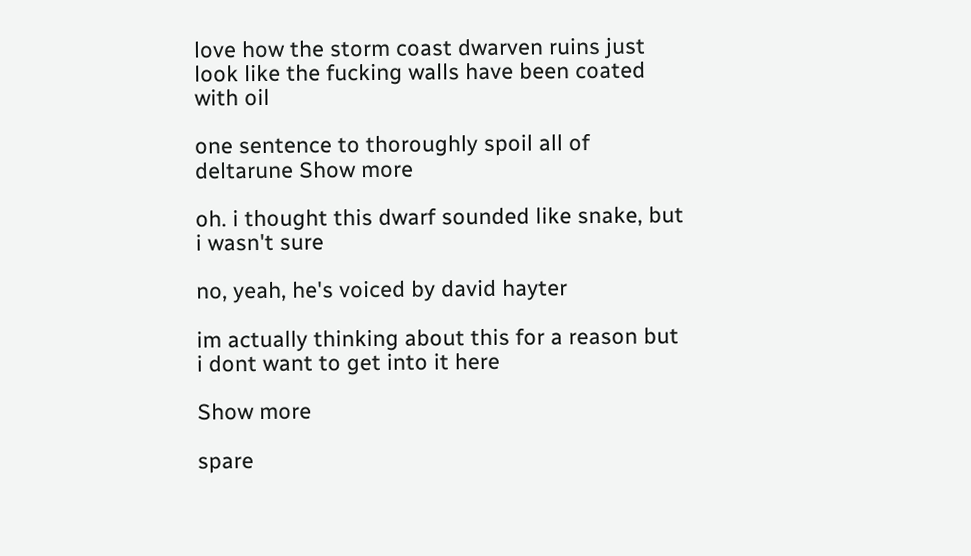love how the storm coast dwarven ruins just look like the fucking walls have been coated with oil

one sentence to thoroughly spoil all of deltarune Show more

oh. i thought this dwarf sounded like snake, but i wasn't sure

no, yeah, he's voiced by david hayter

im actually thinking about this for a reason but i dont want to get into it here

Show more

spare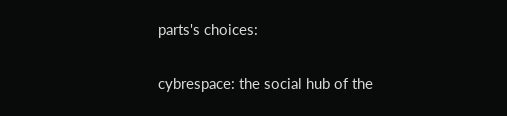parts's choices:


cybrespace: the social hub of the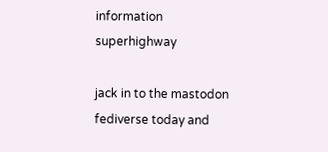information superhighway

jack in to the mastodon fediverse today and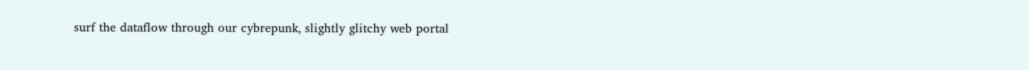surf the dataflow through our cybrepunk, slightly glitchy web portal